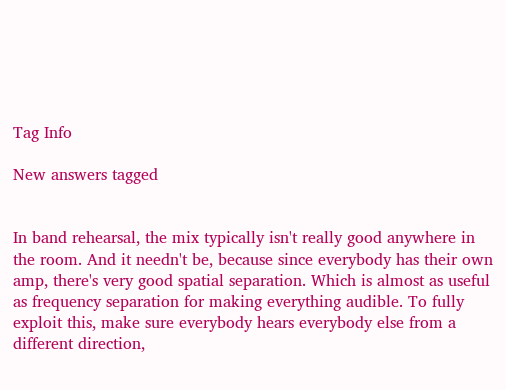Tag Info

New answers tagged


In band rehearsal, the mix typically isn't really good anywhere in the room. And it needn't be, because since everybody has their own amp, there's very good spatial separation. Which is almost as useful as frequency separation for making everything audible. To fully exploit this, make sure everybody hears everybody else from a different direction,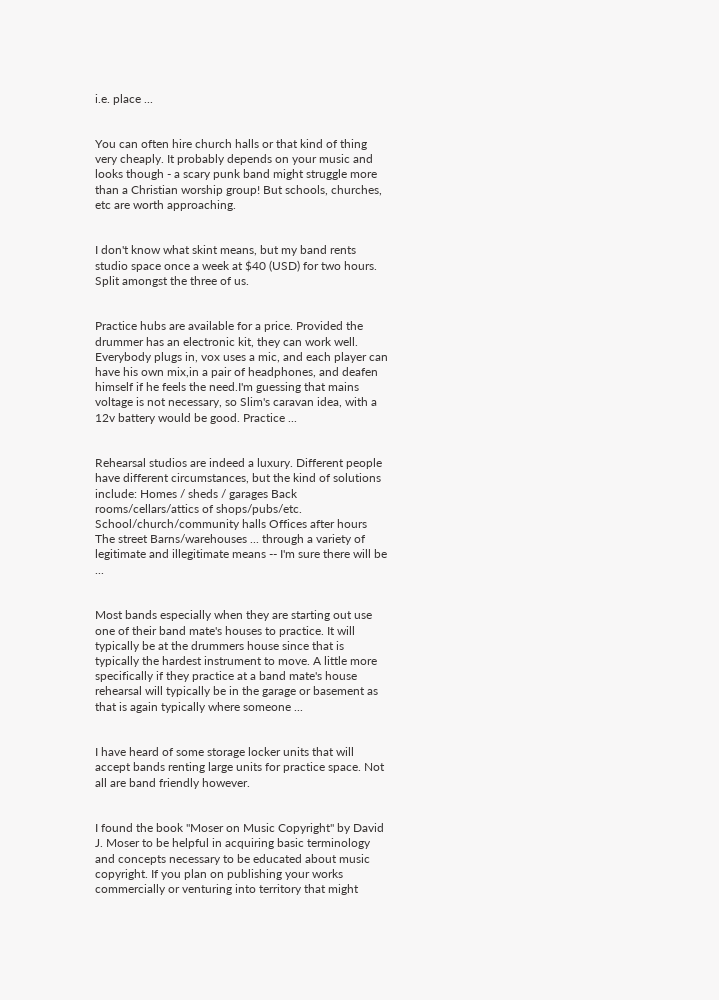i.e. place ...


You can often hire church halls or that kind of thing very cheaply. It probably depends on your music and looks though - a scary punk band might struggle more than a Christian worship group! But schools, churches, etc are worth approaching.


I don't know what skint means, but my band rents studio space once a week at $40 (USD) for two hours. Split amongst the three of us.


Practice hubs are available for a price. Provided the drummer has an electronic kit, they can work well. Everybody plugs in, vox uses a mic, and each player can have his own mix,in a pair of headphones, and deafen himself if he feels the need.I'm guessing that mains voltage is not necessary, so Slim's caravan idea, with a 12v battery would be good. Practice ...


Rehearsal studios are indeed a luxury. Different people have different circumstances, but the kind of solutions include: Homes / sheds / garages Back rooms/cellars/attics of shops/pubs/etc. School/church/community halls Offices after hours The street Barns/warehouses ... through a variety of legitimate and illegitimate means -- I'm sure there will be ...


Most bands especially when they are starting out use one of their band mate's houses to practice. It will typically be at the drummers house since that is typically the hardest instrument to move. A little more specifically if they practice at a band mate's house rehearsal will typically be in the garage or basement as that is again typically where someone ...


I have heard of some storage locker units that will accept bands renting large units for practice space. Not all are band friendly however.


I found the book "Moser on Music Copyright" by David J. Moser to be helpful in acquiring basic terminology and concepts necessary to be educated about music copyright. If you plan on publishing your works commercially or venturing into territory that might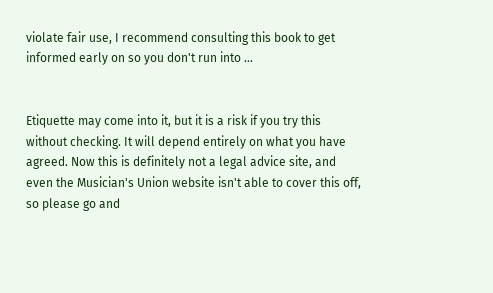violate fair use, I recommend consulting this book to get informed early on so you don't run into ...


Etiquette may come into it, but it is a risk if you try this without checking. It will depend entirely on what you have agreed. Now this is definitely not a legal advice site, and even the Musician's Union website isn't able to cover this off, so please go and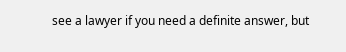see a lawyer if you need a definite answer, but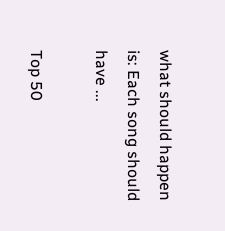what should happen is: Each song should have ...

Top 50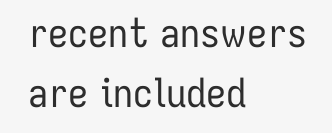recent answers are included